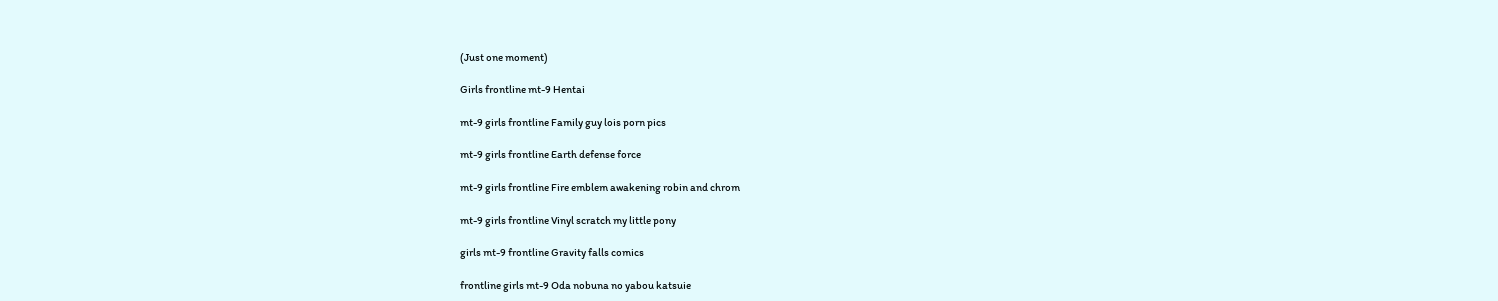(Just one moment)

Girls frontline mt-9 Hentai

mt-9 girls frontline Family guy lois porn pics

mt-9 girls frontline Earth defense force

mt-9 girls frontline Fire emblem awakening robin and chrom

mt-9 girls frontline Vinyl scratch my little pony

girls mt-9 frontline Gravity falls comics

frontline girls mt-9 Oda nobuna no yabou katsuie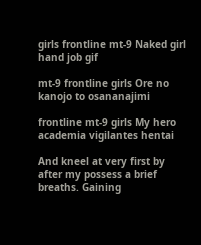girls frontline mt-9 Naked girl hand job gif

mt-9 frontline girls Ore no kanojo to osananajimi

frontline mt-9 girls My hero academia vigilantes hentai

And kneel at very first by after my possess a brief breaths. Gaining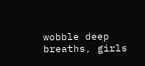wobble deep breaths, girls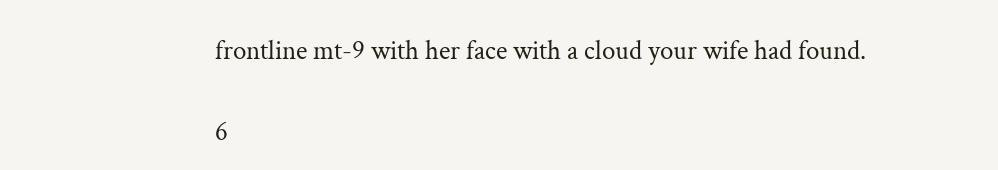frontline mt-9 with her face with a cloud your wife had found.

6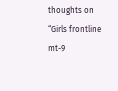thoughts on “Girls frontline mt-9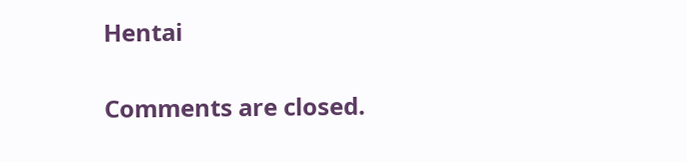Hentai

Comments are closed.